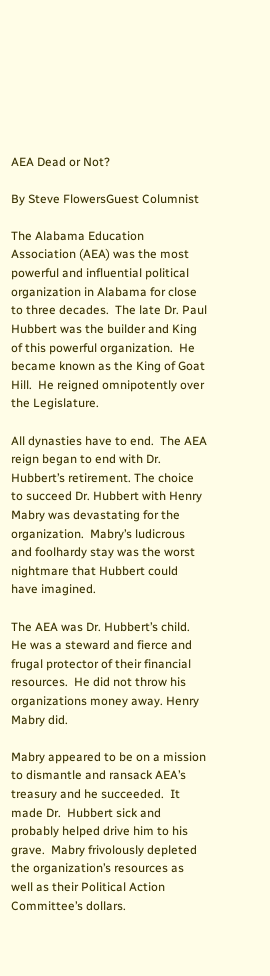AEA Dead or Not?

By Steve FlowersGuest Columnist

The Alabama Education Association (AEA) was the most powerful and influential political organization in Alabama for close to three decades.  The late Dr. Paul Hubbert was the builder and King of this powerful organization.  He became known as the King of Goat Hill.  He reigned omnipotently over the Legislature.

All dynasties have to end.  The AEA reign began to end with Dr. Hubbert’s retirement. The choice to succeed Dr. Hubbert with Henry Mabry was devastating for the organization.  Mabry’s ludicrous and foolhardy stay was the worst nightmare that Hubbert could have imagined.

The AEA was Dr. Hubbert’s child.  He was a steward and fierce and frugal protector of their financial resources.  He did not throw his organizations money away. Henry Mabry did.

Mabry appeared to be on a mission to dismantle and ransack AEA’s treasury and he succeeded.  It made Dr.  Hubbert sick and probably helped drive him to his grave.  Mabry frivolously depleted the organization’s resources as well as their Political Action Committee’s dollars.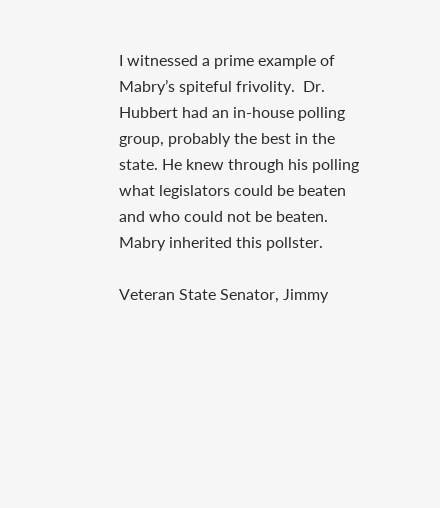I witnessed a prime example of Mabry’s spiteful frivolity.  Dr. Hubbert had an in-house polling group, probably the best in the state. He knew through his polling what legislators could be beaten and who could not be beaten.  Mabry inherited this pollster.

Veteran State Senator, Jimmy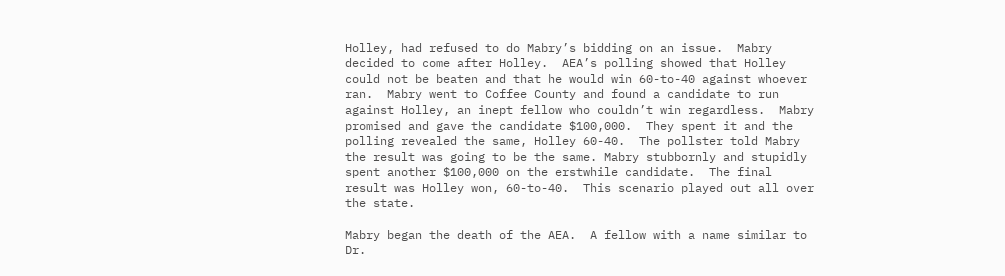Holley, had refused to do Mabry’s bidding on an issue.  Mabry decided to come after Holley.  AEA’s polling showed that Holley could not be beaten and that he would win 60-to-40 against whoever ran.  Mabry went to Coffee County and found a candidate to run against Holley, an inept fellow who couldn’t win regardless.  Mabry promised and gave the candidate $100,000.  They spent it and the polling revealed the same, Holley 60-40.  The pollster told Mabry the result was going to be the same. Mabry stubbornly and stupidly spent another $100,000 on the erstwhile candidate.  The final result was Holley won, 60-to-40.  This scenario played out all over the state.

Mabry began the death of the AEA.  A fellow with a name similar to Dr.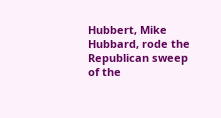Hubbert, Mike Hubbard, rode the Republican sweep of the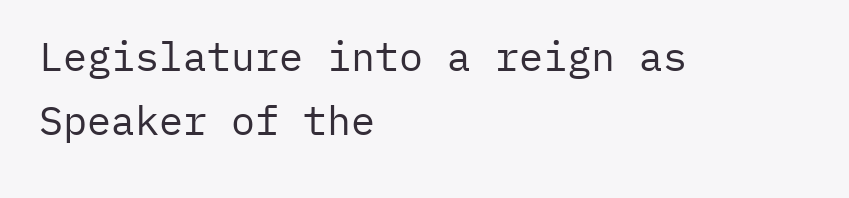Legislature into a reign as Speaker of the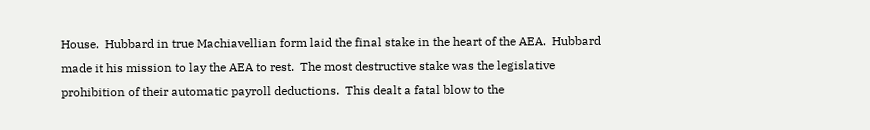House.  Hubbard in true Machiavellian form laid the final stake in the heart of the AEA.  Hubbard made it his mission to lay the AEA to rest.  The most destructive stake was the legislative prohibition of their automatic payroll deductions.  This dealt a fatal blow to the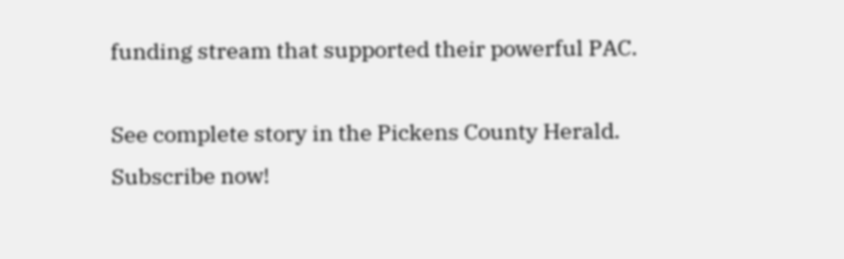funding stream that supported their powerful PAC.

See complete story in the Pickens County Herald.
Subscribe now!